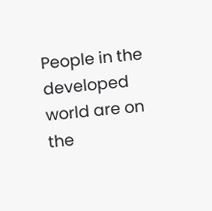People in the developed world are on the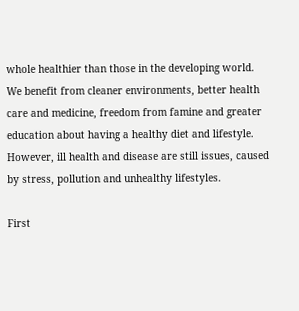whole healthier than those in the developing world. We benefit from cleaner environments, better health care and medicine, freedom from famine and greater education about having a healthy diet and lifestyle. However, ill health and disease are still issues, caused by stress, pollution and unhealthy lifestyles.

First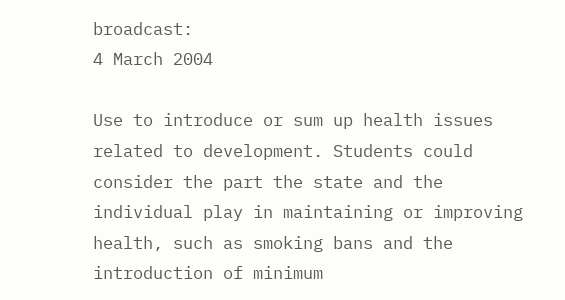broadcast:
4 March 2004

Use to introduce or sum up health issues related to development. Students could consider the part the state and the individual play in maintaining or improving health, such as smoking bans and the introduction of minimum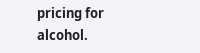pricing for alcohol.